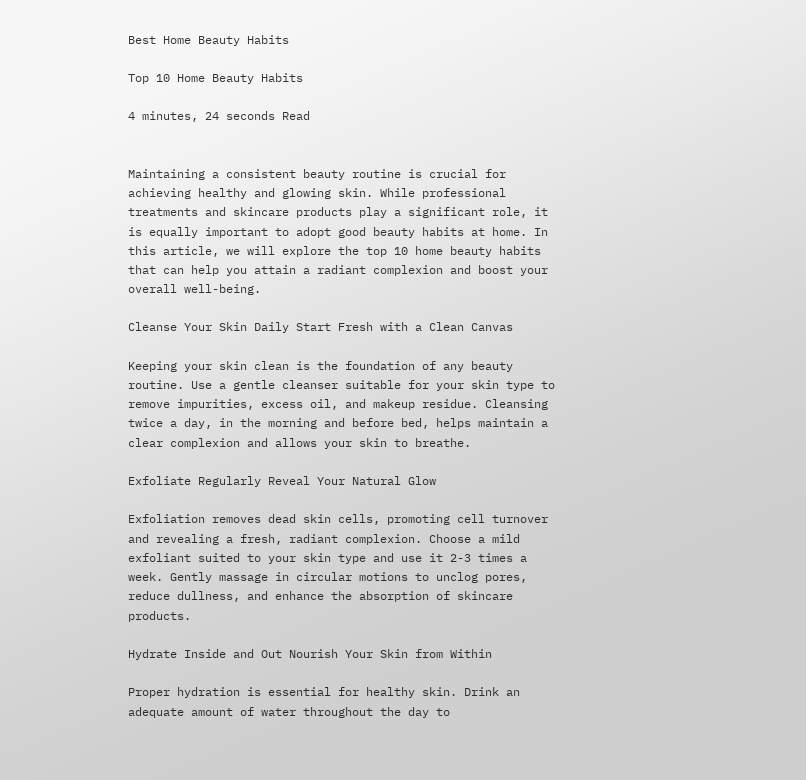Best Home Beauty Habits

Top 10 Home Beauty Habits

4 minutes, 24 seconds Read


Maintaining a consistent beauty routine is crucial for achieving healthy and glowing skin. While professional treatments and skincare products play a significant role, it is equally important to adopt good beauty habits at home. In this article, we will explore the top 10 home beauty habits that can help you attain a radiant complexion and boost your overall well-being.

Cleanse Your Skin Daily Start Fresh with a Clean Canvas

Keeping your skin clean is the foundation of any beauty routine. Use a gentle cleanser suitable for your skin type to remove impurities, excess oil, and makeup residue. Cleansing twice a day, in the morning and before bed, helps maintain a clear complexion and allows your skin to breathe.

Exfoliate Regularly Reveal Your Natural Glow

Exfoliation removes dead skin cells, promoting cell turnover and revealing a fresh, radiant complexion. Choose a mild exfoliant suited to your skin type and use it 2-3 times a week. Gently massage in circular motions to unclog pores, reduce dullness, and enhance the absorption of skincare products.

Hydrate Inside and Out Nourish Your Skin from Within

Proper hydration is essential for healthy skin. Drink an adequate amount of water throughout the day to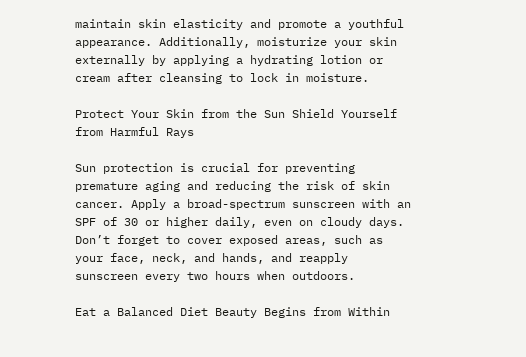maintain skin elasticity and promote a youthful appearance. Additionally, moisturize your skin externally by applying a hydrating lotion or cream after cleansing to lock in moisture.

Protect Your Skin from the Sun Shield Yourself from Harmful Rays

Sun protection is crucial for preventing premature aging and reducing the risk of skin cancer. Apply a broad-spectrum sunscreen with an SPF of 30 or higher daily, even on cloudy days. Don’t forget to cover exposed areas, such as your face, neck, and hands, and reapply sunscreen every two hours when outdoors.

Eat a Balanced Diet Beauty Begins from Within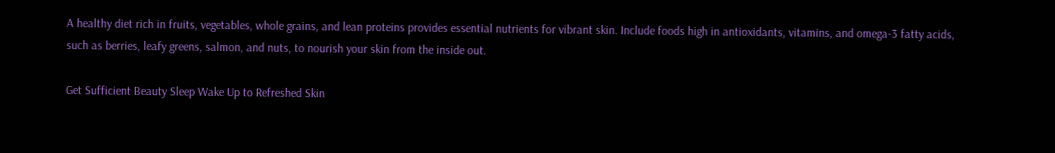A healthy diet rich in fruits, vegetables, whole grains, and lean proteins provides essential nutrients for vibrant skin. Include foods high in antioxidants, vitamins, and omega-3 fatty acids, such as berries, leafy greens, salmon, and nuts, to nourish your skin from the inside out.

Get Sufficient Beauty Sleep Wake Up to Refreshed Skin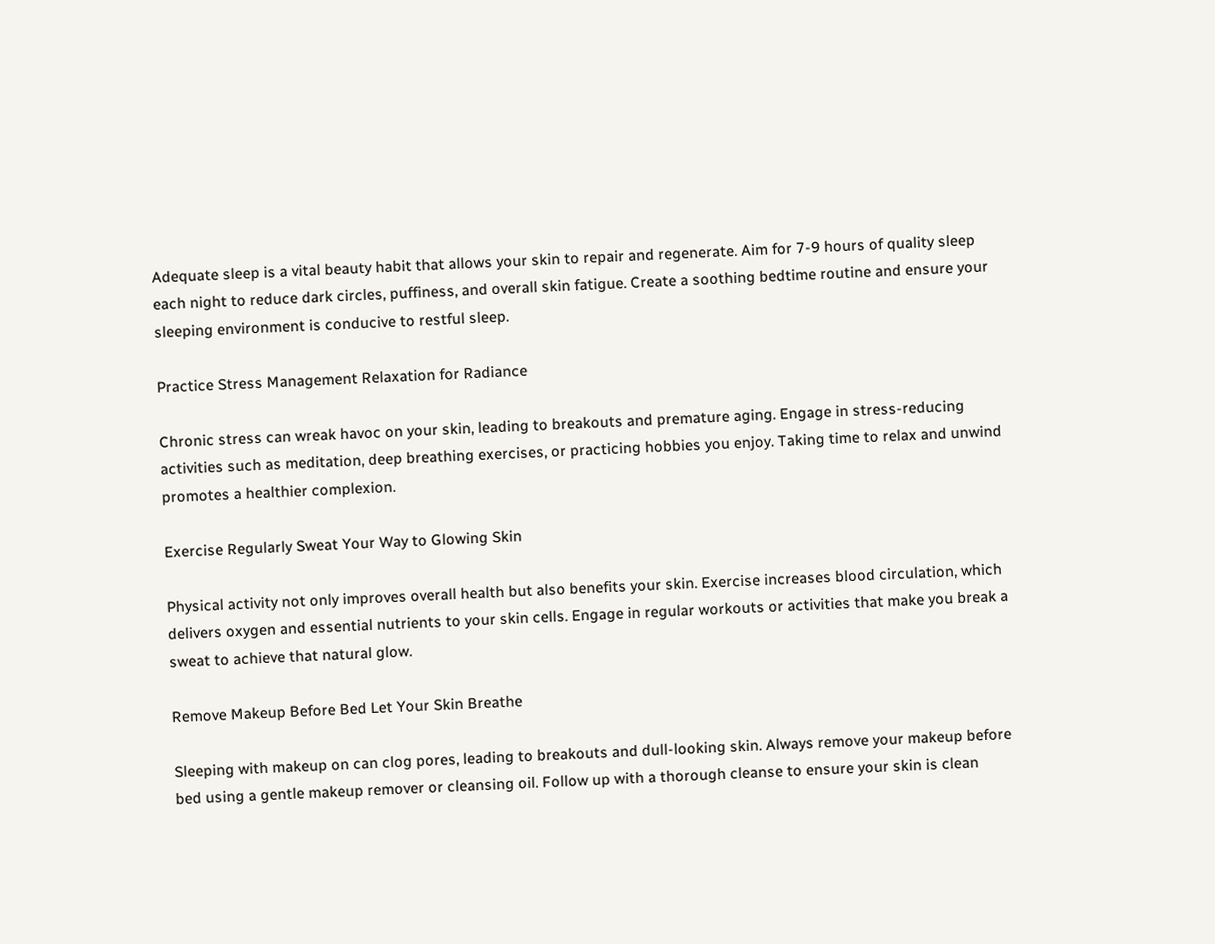Adequate sleep is a vital beauty habit that allows your skin to repair and regenerate. Aim for 7-9 hours of quality sleep each night to reduce dark circles, puffiness, and overall skin fatigue. Create a soothing bedtime routine and ensure your sleeping environment is conducive to restful sleep.

Practice Stress Management Relaxation for Radiance

Chronic stress can wreak havoc on your skin, leading to breakouts and premature aging. Engage in stress-reducing activities such as meditation, deep breathing exercises, or practicing hobbies you enjoy. Taking time to relax and unwind promotes a healthier complexion.

Exercise Regularly Sweat Your Way to Glowing Skin

Physical activity not only improves overall health but also benefits your skin. Exercise increases blood circulation, which delivers oxygen and essential nutrients to your skin cells. Engage in regular workouts or activities that make you break a sweat to achieve that natural glow.

Remove Makeup Before Bed Let Your Skin Breathe

Sleeping with makeup on can clog pores, leading to breakouts and dull-looking skin. Always remove your makeup before bed using a gentle makeup remover or cleansing oil. Follow up with a thorough cleanse to ensure your skin is clean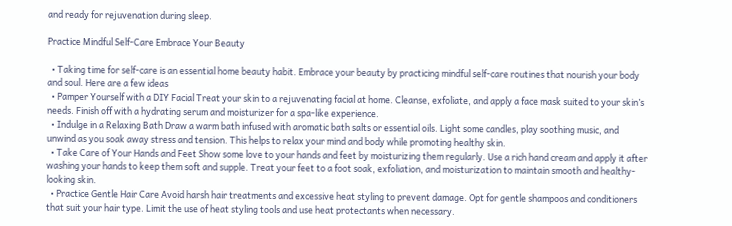and ready for rejuvenation during sleep.

Practice Mindful Self-Care Embrace Your Beauty

  • Taking time for self-care is an essential home beauty habit. Embrace your beauty by practicing mindful self-care routines that nourish your body and soul. Here are a few ideas
  • Pamper Yourself with a DIY Facial Treat your skin to a rejuvenating facial at home. Cleanse, exfoliate, and apply a face mask suited to your skin’s needs. Finish off with a hydrating serum and moisturizer for a spa-like experience.
  • Indulge in a Relaxing Bath Draw a warm bath infused with aromatic bath salts or essential oils. Light some candles, play soothing music, and unwind as you soak away stress and tension. This helps to relax your mind and body while promoting healthy skin.
  • Take Care of Your Hands and Feet Show some love to your hands and feet by moisturizing them regularly. Use a rich hand cream and apply it after washing your hands to keep them soft and supple. Treat your feet to a foot soak, exfoliation, and moisturization to maintain smooth and healthy-looking skin.
  • Practice Gentle Hair Care Avoid harsh hair treatments and excessive heat styling to prevent damage. Opt for gentle shampoos and conditioners that suit your hair type. Limit the use of heat styling tools and use heat protectants when necessary.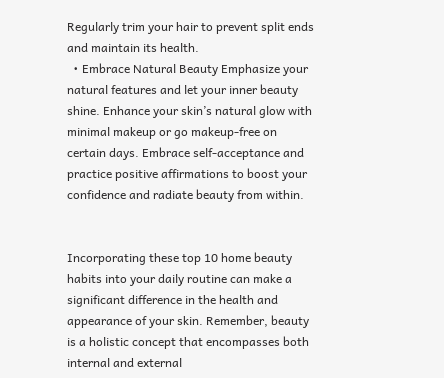Regularly trim your hair to prevent split ends and maintain its health.
  • Embrace Natural Beauty Emphasize your natural features and let your inner beauty shine. Enhance your skin’s natural glow with minimal makeup or go makeup-free on certain days. Embrace self-acceptance and practice positive affirmations to boost your confidence and radiate beauty from within.


Incorporating these top 10 home beauty habits into your daily routine can make a significant difference in the health and appearance of your skin. Remember, beauty is a holistic concept that encompasses both internal and external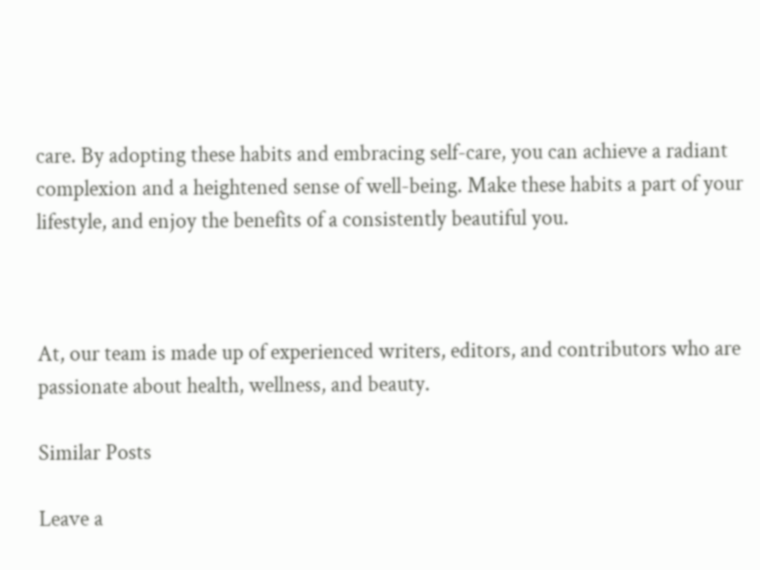care. By adopting these habits and embracing self-care, you can achieve a radiant complexion and a heightened sense of well-being. Make these habits a part of your lifestyle, and enjoy the benefits of a consistently beautiful you.



At, our team is made up of experienced writers, editors, and contributors who are passionate about health, wellness, and beauty.

Similar Posts

Leave a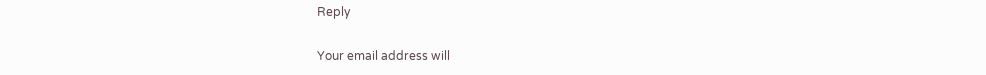Reply

Your email address will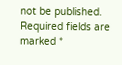not be published. Required fields are marked *